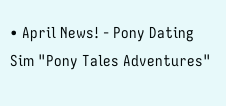• April News! - Pony Dating Sim "Pony Tales Adventures"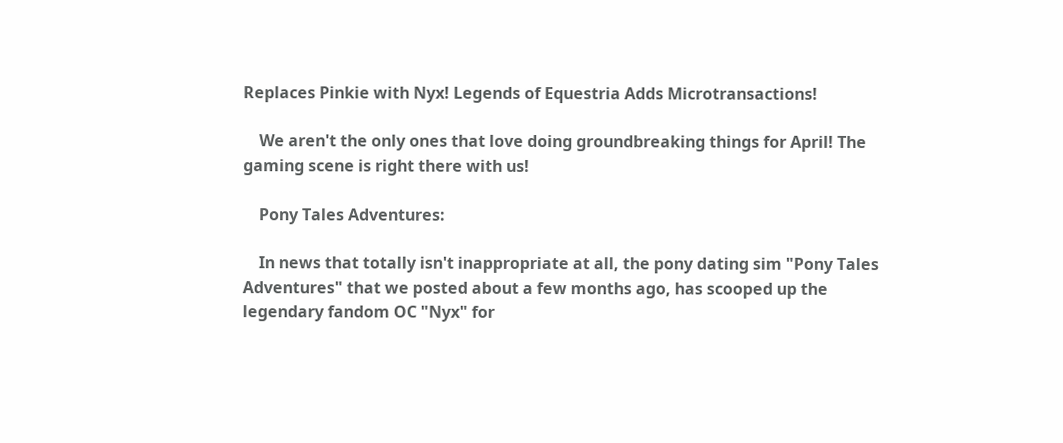Replaces Pinkie with Nyx! Legends of Equestria Adds Microtransactions!

    We aren't the only ones that love doing groundbreaking things for April! The gaming scene is right there with us!

    Pony Tales Adventures:

    In news that totally isn't inappropriate at all, the pony dating sim "Pony Tales Adventures" that we posted about a few months ago, has scooped up the legendary fandom OC "Nyx" for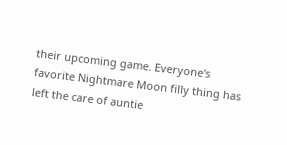their upcoming game. Everyone's favorite Nightmare Moon filly thing has left the care of auntie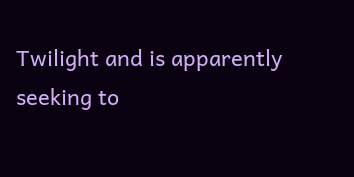Twilight and is apparently seeking to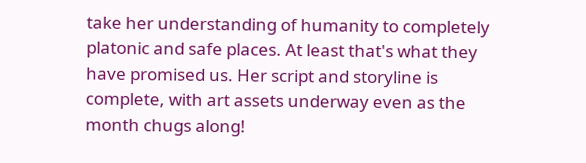take her understanding of humanity to completely platonic and safe places. At least that's what they have promised us. Her script and storyline is complete, with art assets underway even as the month chugs along!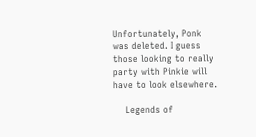Unfortunately, Ponk was deleted. I guess those looking to really party with Pinkie will have to look elsewhere.

    Legends of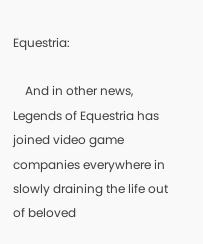Equestria:

    And in other news, Legends of Equestria has joined video game companies everywhere in slowly draining the life out of beloved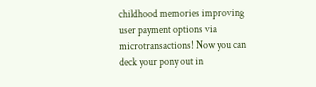childhood memories improving user payment options via microtransactions! Now you can deck your pony out in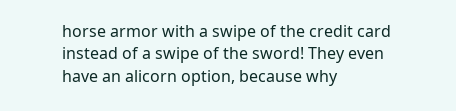horse armor with a swipe of the credit card instead of a swipe of the sword! They even have an alicorn option, because why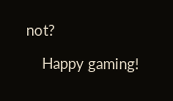not?

    Happy gaming!